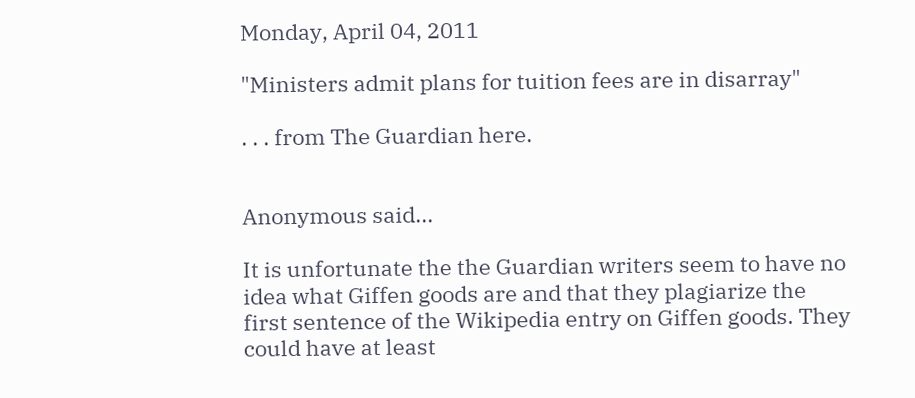Monday, April 04, 2011

"Ministers admit plans for tuition fees are in disarray"

. . . from The Guardian here.


Anonymous said...

It is unfortunate the the Guardian writers seem to have no idea what Giffen goods are and that they plagiarize the first sentence of the Wikipedia entry on Giffen goods. They could have at least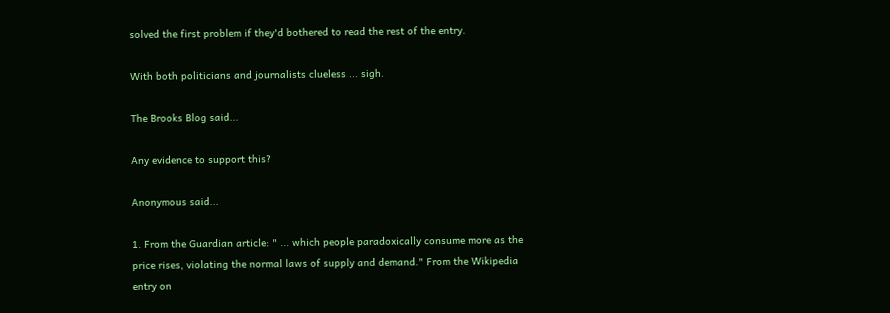solved the first problem if they'd bothered to read the rest of the entry.

With both politicians and journalists clueless ... sigh.

The Brooks Blog said...

Any evidence to support this?

Anonymous said...

1. From the Guardian article: " ... which people paradoxically consume more as the price rises, violating the normal laws of supply and demand." From the Wikipedia entry on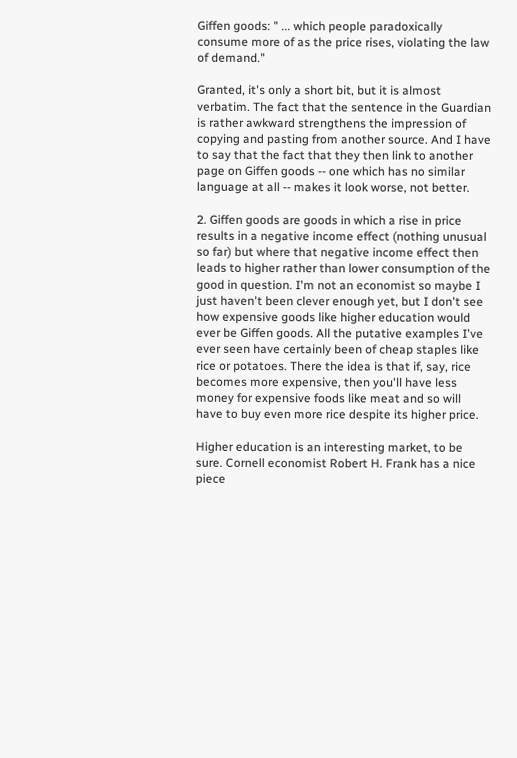Giffen goods: " ... which people paradoxically consume more of as the price rises, violating the law of demand."

Granted, it's only a short bit, but it is almost verbatim. The fact that the sentence in the Guardian is rather awkward strengthens the impression of copying and pasting from another source. And I have to say that the fact that they then link to another page on Giffen goods -- one which has no similar language at all -- makes it look worse, not better.

2. Giffen goods are goods in which a rise in price results in a negative income effect (nothing unusual so far) but where that negative income effect then leads to higher rather than lower consumption of the good in question. I'm not an economist so maybe I just haven't been clever enough yet, but I don't see how expensive goods like higher education would ever be Giffen goods. All the putative examples I've ever seen have certainly been of cheap staples like rice or potatoes. There the idea is that if, say, rice becomes more expensive, then you'll have less money for expensive foods like meat and so will have to buy even more rice despite its higher price.

Higher education is an interesting market, to be sure. Cornell economist Robert H. Frank has a nice piece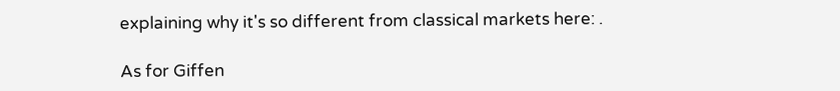explaining why it's so different from classical markets here: .

As for Giffen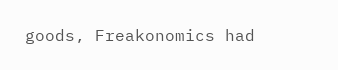goods, Freakonomics had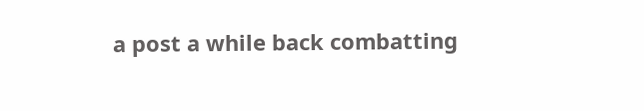a post a while back combatting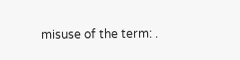misuse of the term: .